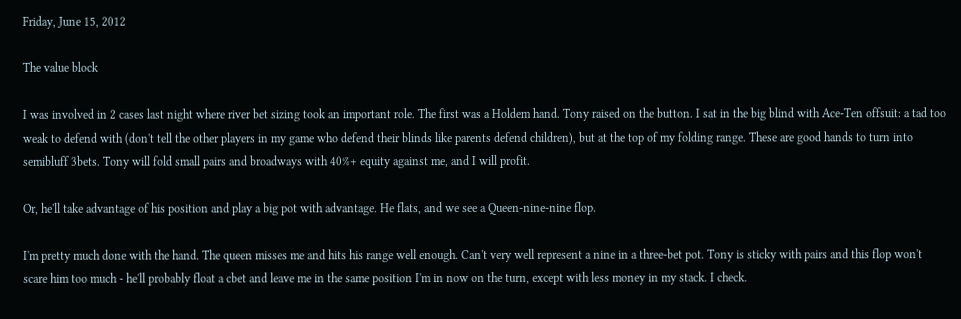Friday, June 15, 2012

The value block

I was involved in 2 cases last night where river bet sizing took an important role. The first was a Holdem hand. Tony raised on the button. I sat in the big blind with Ace-Ten offsuit: a tad too weak to defend with (don't tell the other players in my game who defend their blinds like parents defend children), but at the top of my folding range. These are good hands to turn into semibluff 3bets. Tony will fold small pairs and broadways with 40%+ equity against me, and I will profit.

Or, he'll take advantage of his position and play a big pot with advantage. He flats, and we see a Queen-nine-nine flop.

I'm pretty much done with the hand. The queen misses me and hits his range well enough. Can't very well represent a nine in a three-bet pot. Tony is sticky with pairs and this flop won't scare him too much - he'll probably float a cbet and leave me in the same position I'm in now on the turn, except with less money in my stack. I check.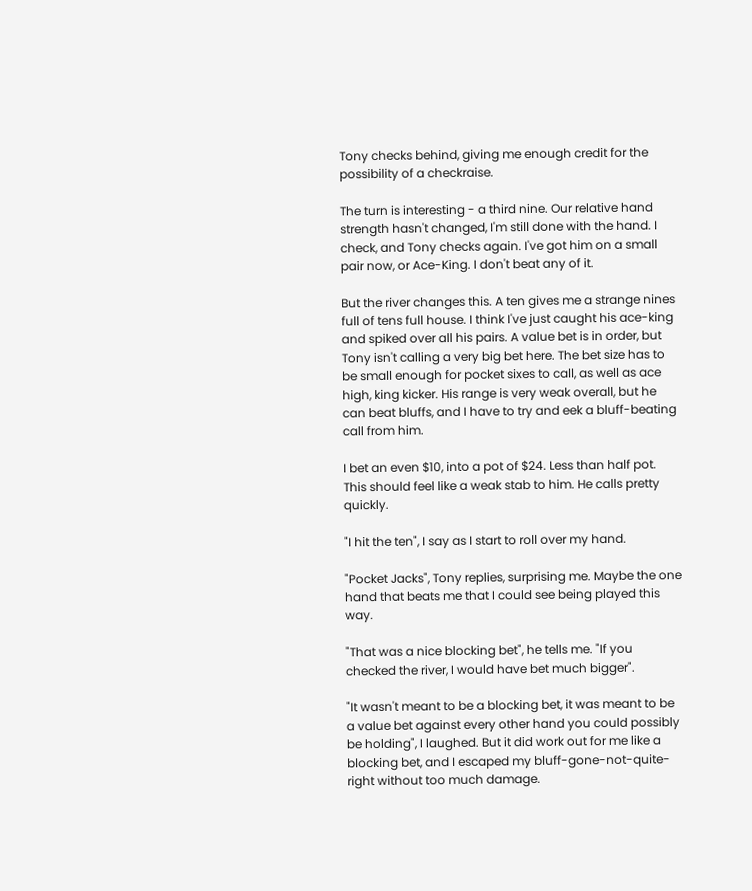Tony checks behind, giving me enough credit for the possibility of a checkraise.

The turn is interesting - a third nine. Our relative hand strength hasn't changed, I'm still done with the hand. I check, and Tony checks again. I've got him on a small pair now, or Ace-King. I don't beat any of it.

But the river changes this. A ten gives me a strange nines full of tens full house. I think I've just caught his ace-king and spiked over all his pairs. A value bet is in order, but Tony isn't calling a very big bet here. The bet size has to be small enough for pocket sixes to call, as well as ace high, king kicker. His range is very weak overall, but he can beat bluffs, and I have to try and eek a bluff-beating call from him.

I bet an even $10, into a pot of $24. Less than half pot. This should feel like a weak stab to him. He calls pretty quickly.

"I hit the ten", I say as I start to roll over my hand.

"Pocket Jacks", Tony replies, surprising me. Maybe the one hand that beats me that I could see being played this way.

"That was a nice blocking bet", he tells me. "If you checked the river, I would have bet much bigger".

"It wasn't meant to be a blocking bet, it was meant to be a value bet against every other hand you could possibly be holding", I laughed. But it did work out for me like a blocking bet, and I escaped my bluff-gone-not-quite-right without too much damage.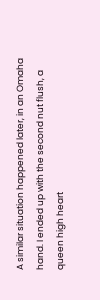A similar situation happened later, in an Omaha hand. I ended up with the second nut flush, a queen high heart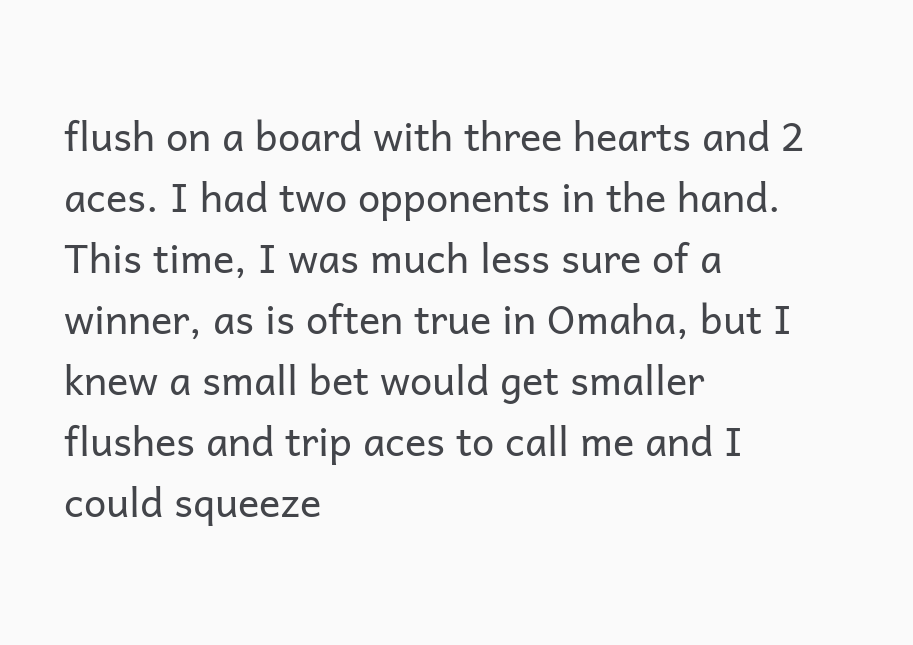flush on a board with three hearts and 2 aces. I had two opponents in the hand. This time, I was much less sure of a winner, as is often true in Omaha, but I knew a small bet would get smaller flushes and trip aces to call me and I could squeeze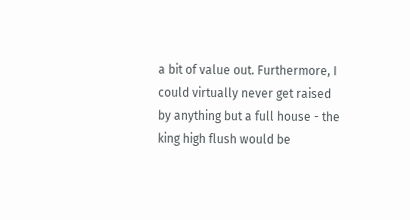a bit of value out. Furthermore, I could virtually never get raised by anything but a full house - the king high flush would be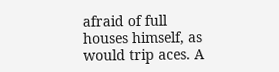afraid of full houses himself, as would trip aces. A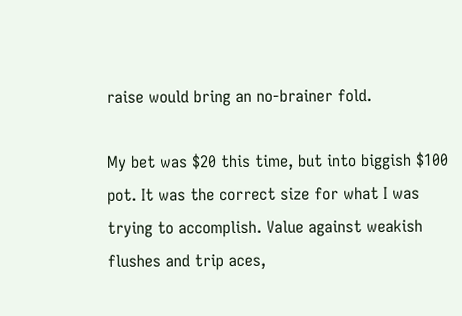raise would bring an no-brainer fold.

My bet was $20 this time, but into biggish $100 pot. It was the correct size for what I was trying to accomplish. Value against weakish flushes and trip aces,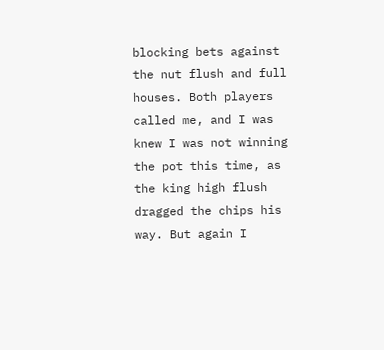blocking bets against the nut flush and full houses. Both players called me, and I was knew I was not winning the pot this time, as the king high flush dragged the chips his way. But again I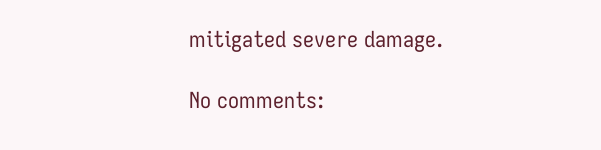mitigated severe damage.

No comments: